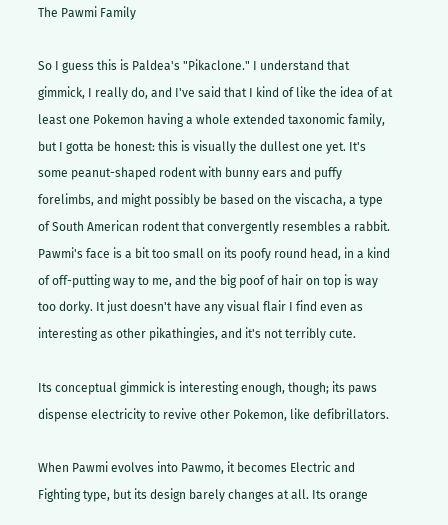The Pawmi Family

So I guess this is Paldea's "Pikaclone." I understand that gimmick, I really do, and I've said that I kind of like the idea of at least one Pokemon having a whole extended taxonomic family, but I gotta be honest: this is visually the dullest one yet. It's some peanut-shaped rodent with bunny ears and puffy forelimbs, and might possibly be based on the viscacha, a type of South American rodent that convergently resembles a rabbit. Pawmi's face is a bit too small on its poofy round head, in a kind of off-putting way to me, and the big poof of hair on top is way too dorky. It just doesn't have any visual flair I find even as interesting as other pikathingies, and it's not terribly cute.

Its conceptual gimmick is interesting enough, though; its paws dispense electricity to revive other Pokemon, like defibrillators.

When Pawmi evolves into Pawmo, it becomes Electric and Fighting type, but its design barely changes at all. Its orange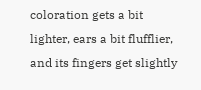coloration gets a bit lighter, ears a bit flufflier, and its fingers get slightly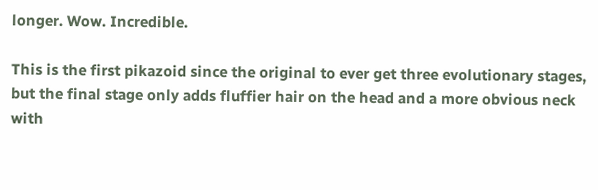longer. Wow. Incredible.

This is the first pikazoid since the original to ever get three evolutionary stages, but the final stage only adds fluffier hair on the head and a more obvious neck with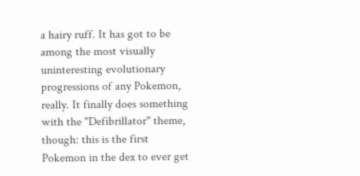a hairy ruff. It has got to be among the most visually uninteresting evolutionary progressions of any Pokemon, really. It finally does something with the "Defibrillator" theme, though: this is the first Pokemon in the dex to ever get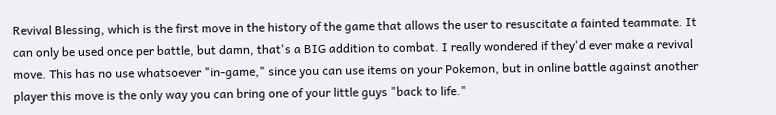Revival Blessing, which is the first move in the history of the game that allows the user to resuscitate a fainted teammate. It can only be used once per battle, but damn, that's a BIG addition to combat. I really wondered if they'd ever make a revival move. This has no use whatsoever "in-game," since you can use items on your Pokemon, but in online battle against another player this move is the only way you can bring one of your little guys "back to life."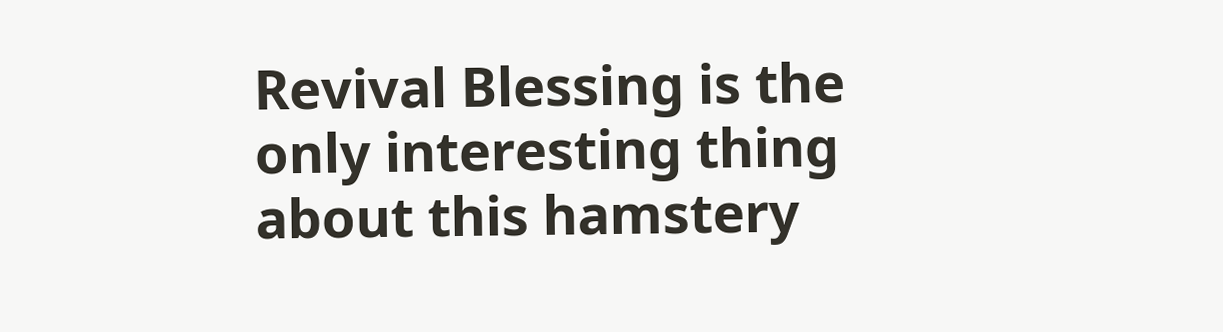Revival Blessing is the only interesting thing about this hamstery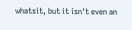whatsit, but it isn't even an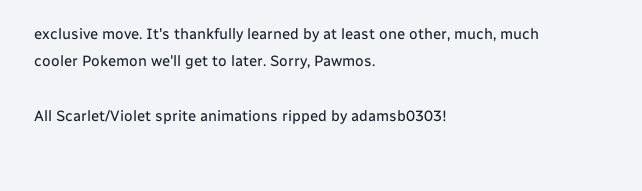exclusive move. It's thankfully learned by at least one other, much, much cooler Pokemon we'll get to later. Sorry, Pawmos.

All Scarlet/Violet sprite animations ripped by adamsb0303!